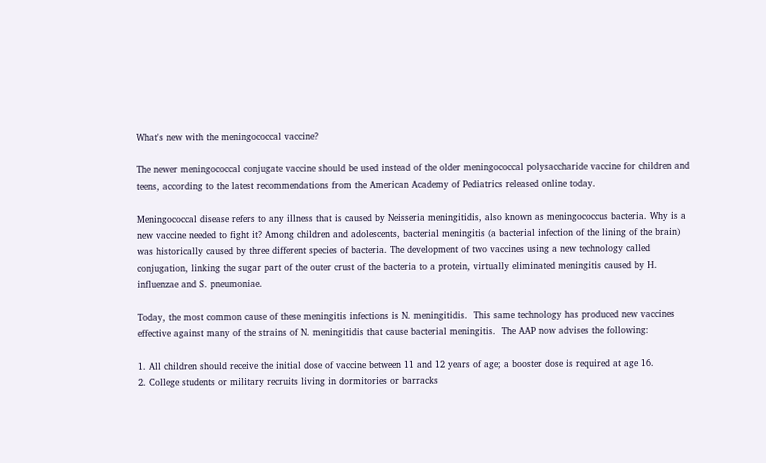What's new with the meningococcal vaccine?

The newer meningococcal conjugate vaccine should be used instead of the older meningococcal polysaccharide vaccine for children and teens, according to the latest recommendations from the American Academy of Pediatrics released online today.

Meningococcal disease refers to any illness that is caused by Neisseria meningitidis, also known as meningococcus bacteria. Why is a new vaccine needed to fight it? Among children and adolescents, bacterial meningitis (a bacterial infection of the lining of the brain) was historically caused by three different species of bacteria. The development of two vaccines using a new technology called conjugation, linking the sugar part of the outer crust of the bacteria to a protein, virtually eliminated meningitis caused by H. influenzae and S. pneumoniae.

Today, the most common cause of these meningitis infections is N. meningitidis.  This same technology has produced new vaccines effective against many of the strains of N. meningitidis that cause bacterial meningitis.  The AAP now advises the following:

1. All children should receive the initial dose of vaccine between 11 and 12 years of age; a booster dose is required at age 16.
2. College students or military recruits living in dormitories or barracks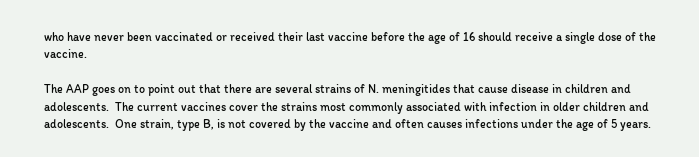who have never been vaccinated or received their last vaccine before the age of 16 should receive a single dose of the vaccine.

The AAP goes on to point out that there are several strains of N. meningitides that cause disease in children and adolescents.  The current vaccines cover the strains most commonly associated with infection in older children and adolescents.  One strain, type B, is not covered by the vaccine and often causes infections under the age of 5 years.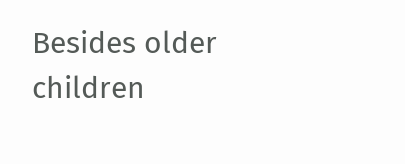Besides older children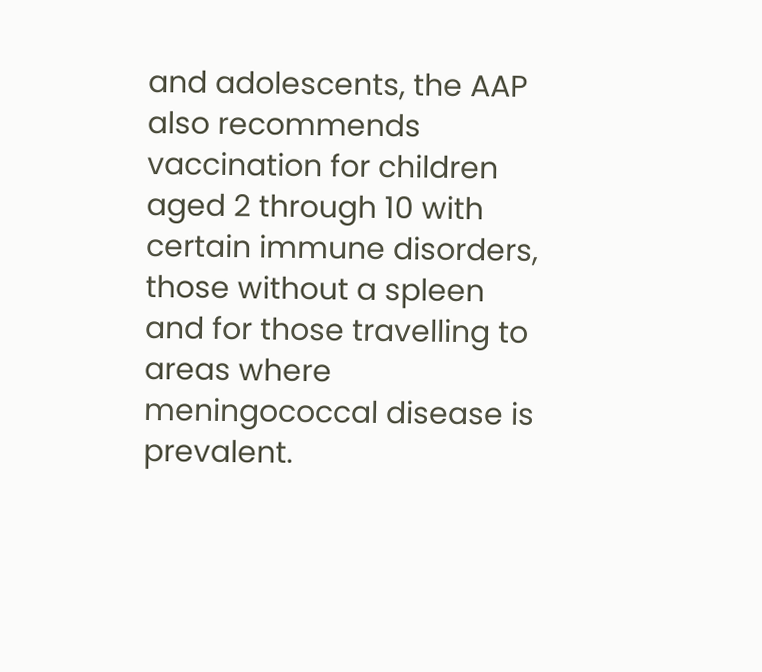and adolescents, the AAP also recommends vaccination for children aged 2 through 10 with certain immune disorders, those without a spleen and for those travelling to areas where meningococcal disease is prevalent.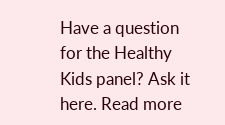Have a question for the Healthy Kids panel? Ask it here. Read more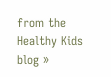from the Healthy Kids blog »